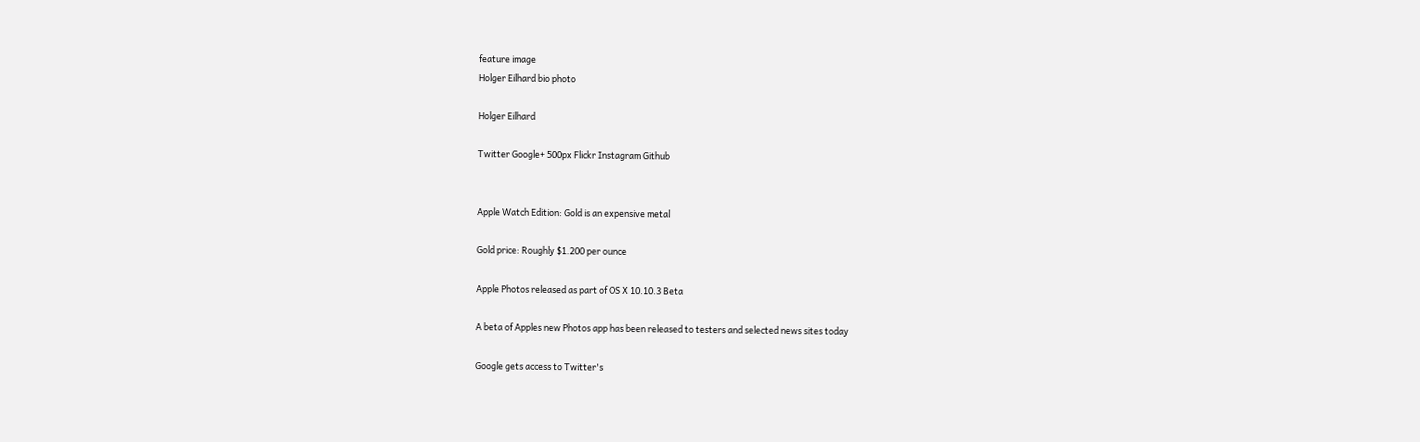feature image
Holger Eilhard bio photo

Holger Eilhard

Twitter Google+ 500px Flickr Instagram Github


Apple Watch Edition: Gold is an expensive metal

Gold price: Roughly $1.200 per ounce

Apple Photos released as part of OS X 10.10.3 Beta

A beta of Apples new Photos app has been released to testers and selected news sites today

Google gets access to Twitter's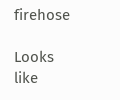firehose

Looks like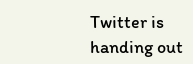Twitter is handing out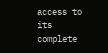access to its complete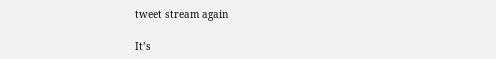tweet stream again

It’s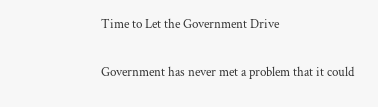Time to Let the Government Drive

Government has never met a problem that it could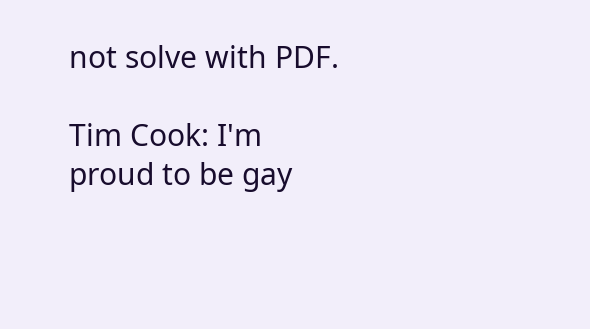not solve with PDF.

Tim Cook: I'm proud to be gay